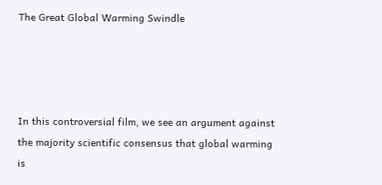The Great Global Warming Swindle




In this controversial film, we see an argument against the majority scientific consensus that global warming is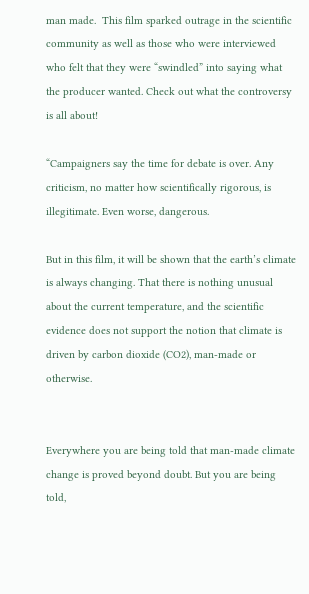man made.  This film sparked outrage in the scientific community as well as those who were interviewed who felt that they were “swindled” into saying what the producer wanted. Check out what the controversy is all about!

“Campaigners say the time for debate is over. Any criticism, no matter how scientifically rigorous, is illegitimate. Even worse, dangerous.

But in this film, it will be shown that the earth’s climate is always changing. That there is nothing unusual about the current temperature, and the scientific evidence does not support the notion that climate is driven by carbon dioxide (CO2), man-made or otherwise.


Everywhere you are being told that man-made climate change is proved beyond doubt. But you are being told,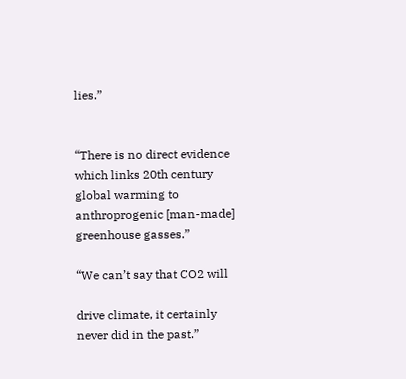lies.”


“There is no direct evidence which links 20th century global warming to anthroprogenic [man-made] greenhouse gasses.”

“We can’t say that CO2 will

drive climate, it certainly never did in the past.”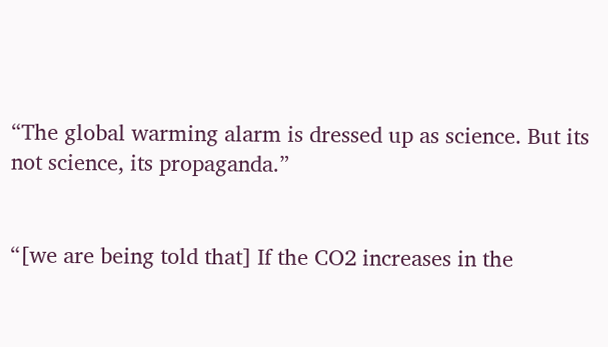“The global warming alarm is dressed up as science. But its not science, its propaganda.”


“[we are being told that] If the CO2 increases in the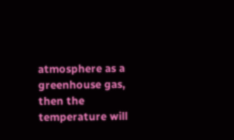atmosphere as a greenhouse gas, then the temperature will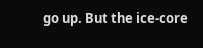go up. But the ice-core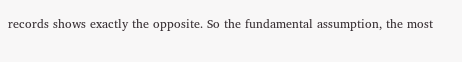records shows exactly the opposite. So the fundamental assumption, the most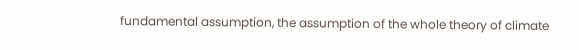fundamental assumption, the assumption of the whole theory of climate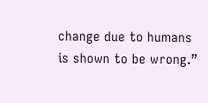change due to humans is shown to be wrong.”